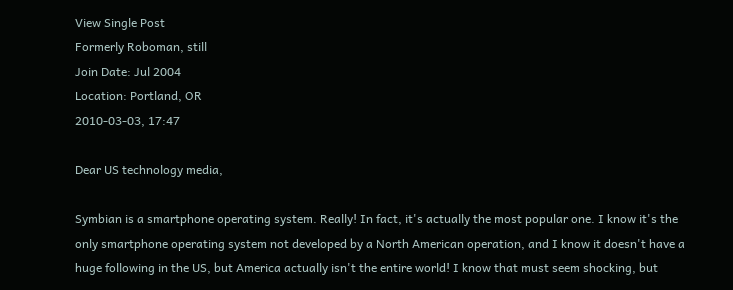View Single Post
Formerly Roboman, still
Join Date: Jul 2004
Location: Portland, OR
2010-03-03, 17:47

Dear US technology media,

Symbian is a smartphone operating system. Really! In fact, it's actually the most popular one. I know it's the only smartphone operating system not developed by a North American operation, and I know it doesn't have a huge following in the US, but America actually isn't the entire world! I know that must seem shocking, but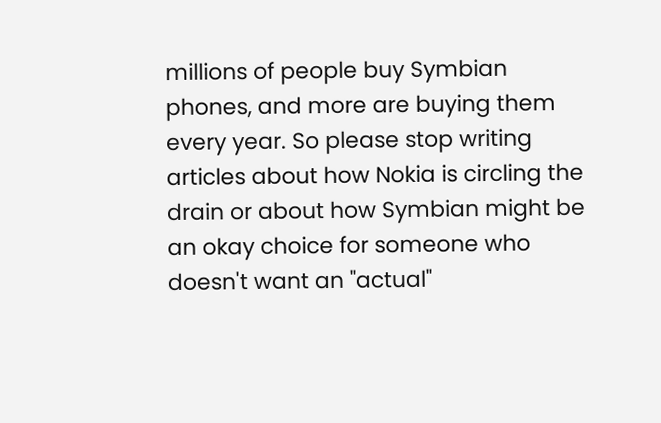millions of people buy Symbian phones, and more are buying them every year. So please stop writing articles about how Nokia is circling the drain or about how Symbian might be an okay choice for someone who doesn't want an "actual"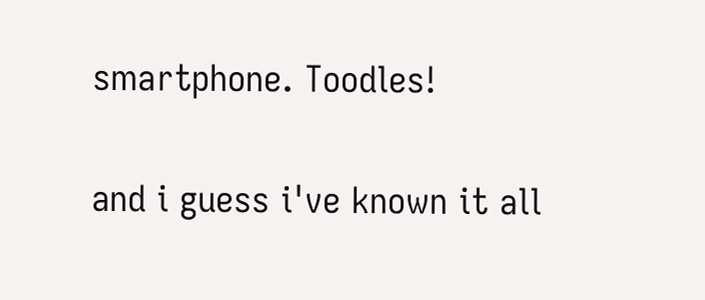smartphone. Toodles!


and i guess i've known it all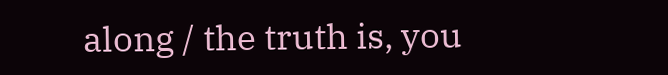along / the truth is, you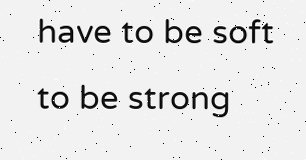have to be soft to be strong